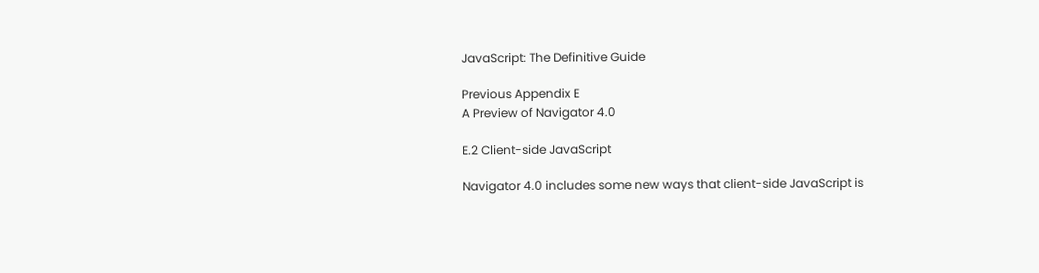JavaScript: The Definitive Guide

Previous Appendix E
A Preview of Navigator 4.0

E.2 Client-side JavaScript

Navigator 4.0 includes some new ways that client-side JavaScript is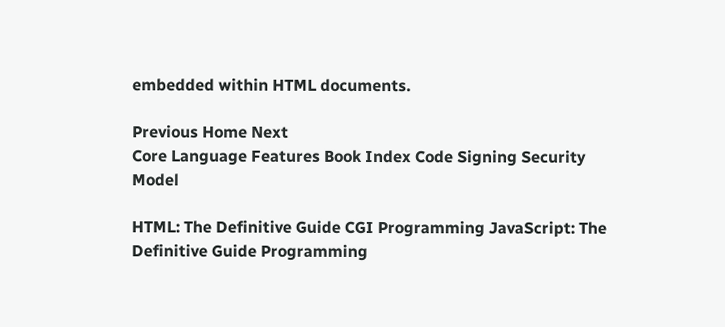embedded within HTML documents.

Previous Home Next
Core Language Features Book Index Code Signing Security Model

HTML: The Definitive Guide CGI Programming JavaScript: The Definitive Guide Programming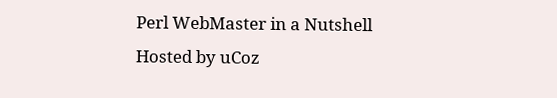Perl WebMaster in a Nutshell
Hosted by uCoz